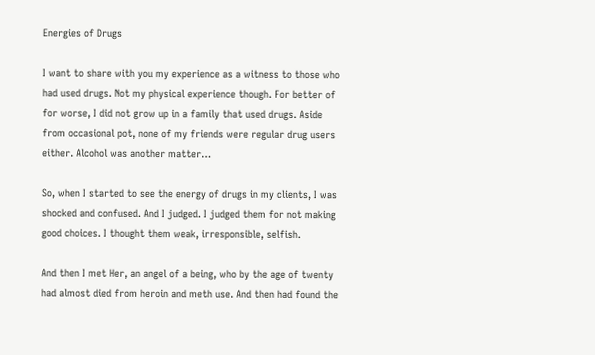Energies of Drugs

I want to share with you my experience as a witness to those who had used drugs. Not my physical experience though. For better of for worse, I did not grow up in a family that used drugs. Aside from occasional pot, none of my friends were regular drug users either. Alcohol was another matter…

So, when I started to see the energy of drugs in my clients, I was shocked and confused. And I judged. I judged them for not making good choices. I thought them weak, irresponsible, selfish.

And then I met Her, an angel of a being, who by the age of twenty had almost died from heroin and meth use. And then had found the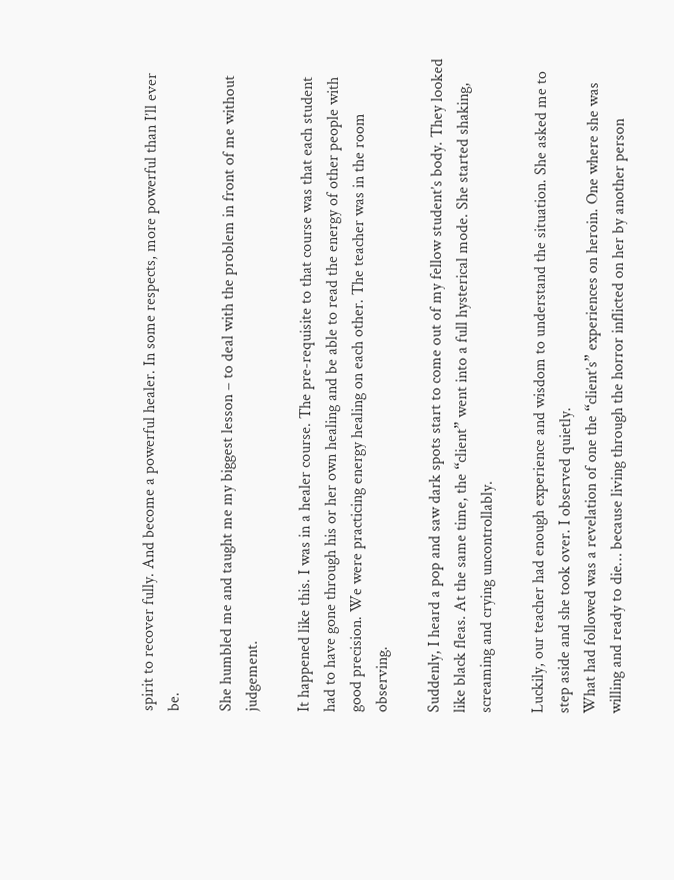spirit to recover fully. And become a powerful healer. In some respects, more powerful than I’ll ever be.

She humbled me and taught me my biggest lesson – to deal with the problem in front of me without judgement.

It happened like this. I was in a healer course. The pre-requisite to that course was that each student had to have gone through his or her own healing and be able to read the energy of other people with good precision. We were practicing energy healing on each other. The teacher was in the room observing.

Suddenly, I heard a pop and saw dark spots start to come out of my fellow student’s body. They looked like black fleas. At the same time, the “client” went into a full hysterical mode. She started shaking, screaming and crying uncontrollably.

Luckily, our teacher had enough experience and wisdom to understand the situation. She asked me to step aside and she took over. I observed quietly.
What had followed was a revelation of one the “client’s” experiences on heroin. One where she was willing and ready to die… because living through the horror inflicted on her by another person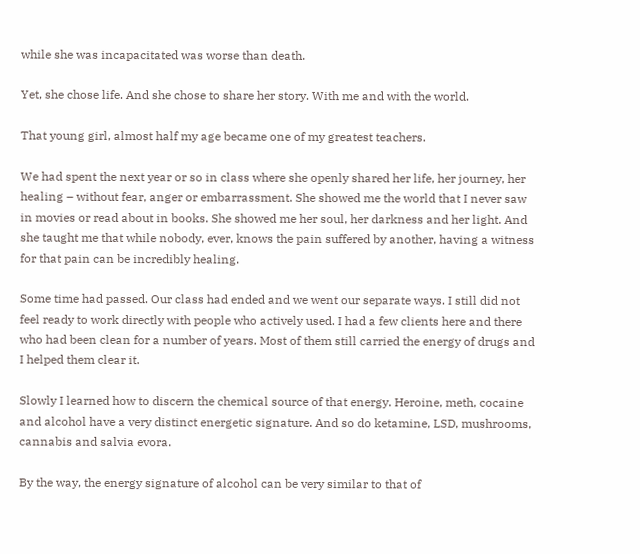while she was incapacitated was worse than death.

Yet, she chose life. And she chose to share her story. With me and with the world.

That young girl, almost half my age became one of my greatest teachers.

We had spent the next year or so in class where she openly shared her life, her journey, her healing – without fear, anger or embarrassment. She showed me the world that I never saw in movies or read about in books. She showed me her soul, her darkness and her light. And she taught me that while nobody, ever, knows the pain suffered by another, having a witness for that pain can be incredibly healing.

Some time had passed. Our class had ended and we went our separate ways. I still did not feel ready to work directly with people who actively used. I had a few clients here and there who had been clean for a number of years. Most of them still carried the energy of drugs and I helped them clear it.

Slowly I learned how to discern the chemical source of that energy. Heroine, meth, cocaine and alcohol have a very distinct energetic signature. And so do ketamine, LSD, mushrooms, cannabis and salvia evora.

By the way, the energy signature of alcohol can be very similar to that of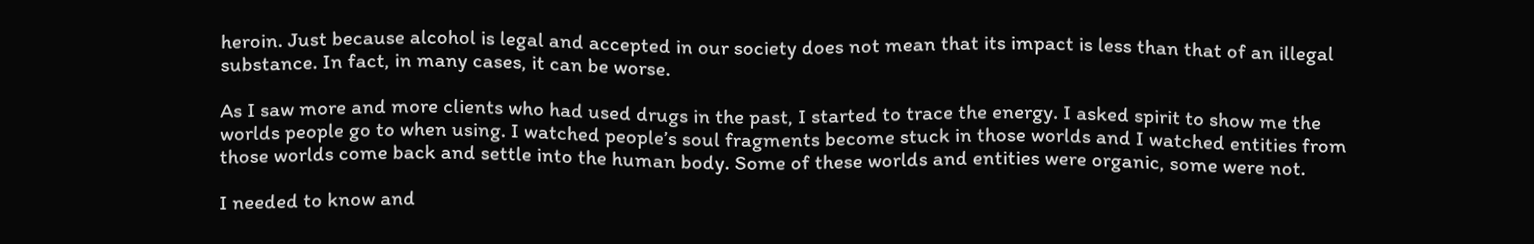heroin. Just because alcohol is legal and accepted in our society does not mean that its impact is less than that of an illegal substance. In fact, in many cases, it can be worse.

As I saw more and more clients who had used drugs in the past, I started to trace the energy. I asked spirit to show me the worlds people go to when using. I watched people’s soul fragments become stuck in those worlds and I watched entities from those worlds come back and settle into the human body. Some of these worlds and entities were organic, some were not.

I needed to know and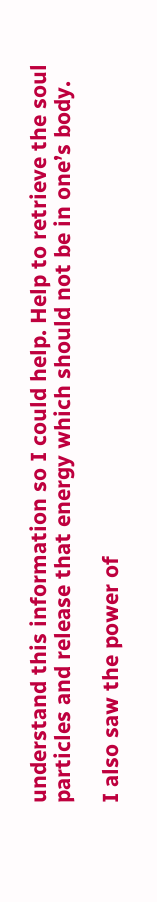understand this information so I could help. Help to retrieve the soul particles and release that energy which should not be in one’s body.

I also saw the power of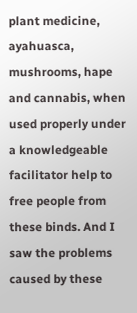plant medicine, ayahuasca, mushrooms, hape and cannabis, when used properly under a knowledgeable facilitator help to free people from these binds. And I saw the problems caused by these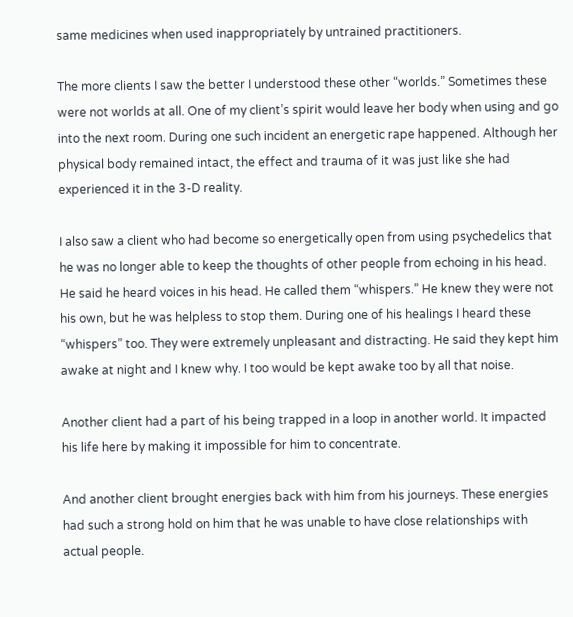same medicines when used inappropriately by untrained practitioners.

The more clients I saw the better I understood these other “worlds.” Sometimes these were not worlds at all. One of my client’s spirit would leave her body when using and go into the next room. During one such incident an energetic rape happened. Although her physical body remained intact, the effect and trauma of it was just like she had experienced it in the 3-D reality.

I also saw a client who had become so energetically open from using psychedelics that he was no longer able to keep the thoughts of other people from echoing in his head. He said he heard voices in his head. He called them “whispers.” He knew they were not his own, but he was helpless to stop them. During one of his healings I heard these “whispers” too. They were extremely unpleasant and distracting. He said they kept him awake at night and I knew why. I too would be kept awake too by all that noise.

Another client had a part of his being trapped in a loop in another world. It impacted his life here by making it impossible for him to concentrate.

And another client brought energies back with him from his journeys. These energies had such a strong hold on him that he was unable to have close relationships with actual people.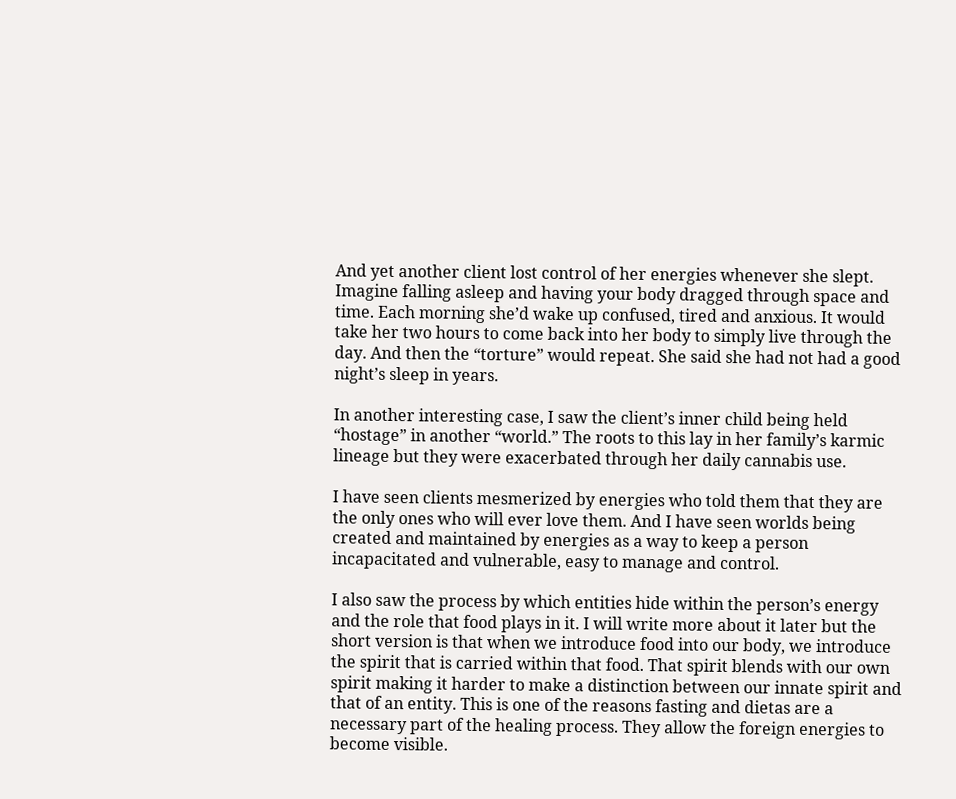And yet another client lost control of her energies whenever she slept. Imagine falling asleep and having your body dragged through space and time. Each morning she’d wake up confused, tired and anxious. It would take her two hours to come back into her body to simply live through the day. And then the “torture” would repeat. She said she had not had a good night’s sleep in years.

In another interesting case, I saw the client’s inner child being held “hostage” in another “world.” The roots to this lay in her family’s karmic lineage but they were exacerbated through her daily cannabis use.

I have seen clients mesmerized by energies who told them that they are the only ones who will ever love them. And I have seen worlds being created and maintained by energies as a way to keep a person incapacitated and vulnerable, easy to manage and control.

I also saw the process by which entities hide within the person’s energy and the role that food plays in it. I will write more about it later but the short version is that when we introduce food into our body, we introduce the spirit that is carried within that food. That spirit blends with our own spirit making it harder to make a distinction between our innate spirit and that of an entity. This is one of the reasons fasting and dietas are a necessary part of the healing process. They allow the foreign energies to become visible.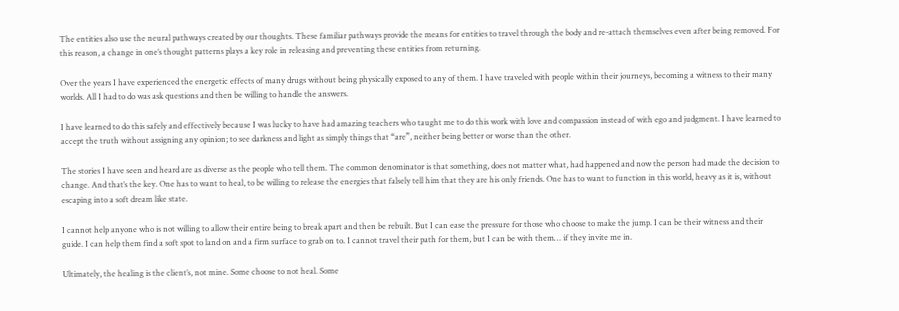The entities also use the neural pathways created by our thoughts. These familiar pathways provide the means for entities to travel through the body and re-attach themselves even after being removed. For this reason, a change in one’s thought patterns plays a key role in releasing and preventing these entities from returning.

Over the years I have experienced the energetic effects of many drugs without being physically exposed to any of them. I have traveled with people within their journeys, becoming a witness to their many worlds. All I had to do was ask questions and then be willing to handle the answers.

I have learned to do this safely and effectively because I was lucky to have had amazing teachers who taught me to do this work with love and compassion instead of with ego and judgment. I have learned to accept the truth without assigning any opinion; to see darkness and light as simply things that “are”, neither being better or worse than the other.

The stories I have seen and heard are as diverse as the people who tell them. The common denominator is that something, does not matter what, had happened and now the person had made the decision to change. And that’s the key. One has to want to heal, to be willing to release the energies that falsely tell him that they are his only friends. One has to want to function in this world, heavy as it is, without escaping into a soft dream like state.

I cannot help anyone who is not willing to allow their entire being to break apart and then be rebuilt. But I can ease the pressure for those who choose to make the jump. I can be their witness and their guide. I can help them find a soft spot to land on and a firm surface to grab on to. I cannot travel their path for them, but I can be with them… if they invite me in.

Ultimately, the healing is the client’s, not mine. Some choose to not heal. Some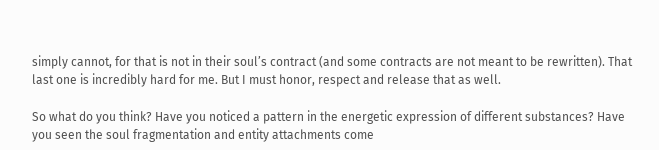simply cannot, for that is not in their soul’s contract (and some contracts are not meant to be rewritten). That last one is incredibly hard for me. But I must honor, respect and release that as well.

So what do you think? Have you noticed a pattern in the energetic expression of different substances? Have you seen the soul fragmentation and entity attachments come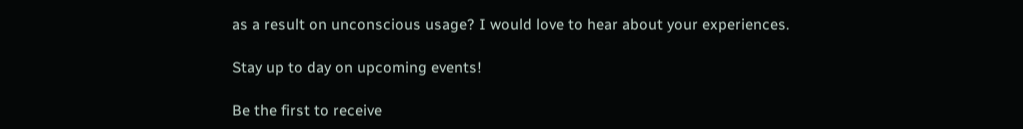as a result on unconscious usage? I would love to hear about your experiences.

Stay up to day on upcoming events!

Be the first to receive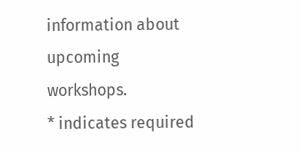information about upcoming workshops.
* indicates required